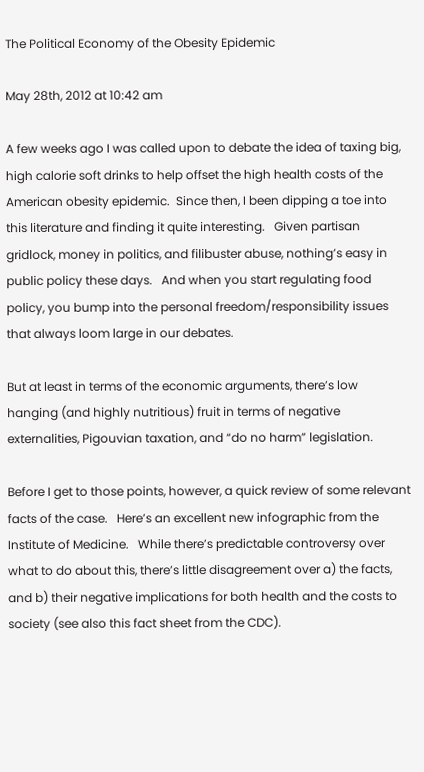The Political Economy of the Obesity Epidemic

May 28th, 2012 at 10:42 am

A few weeks ago I was called upon to debate the idea of taxing big, high calorie soft drinks to help offset the high health costs of the American obesity epidemic.  Since then, I been dipping a toe into this literature and finding it quite interesting.   Given partisan gridlock, money in politics, and filibuster abuse, nothing’s easy in public policy these days.   And when you start regulating food policy, you bump into the personal freedom/responsibility issues that always loom large in our debates.

But at least in terms of the economic arguments, there’s low hanging (and highly nutritious) fruit in terms of negative externalities, Pigouvian taxation, and “do no harm” legislation.

Before I get to those points, however, a quick review of some relevant facts of the case.   Here’s an excellent new infographic from the Institute of Medicine.   While there’s predictable controversy over what to do about this, there’s little disagreement over a) the facts, and b) their negative implications for both health and the costs to society (see also this fact sheet from the CDC).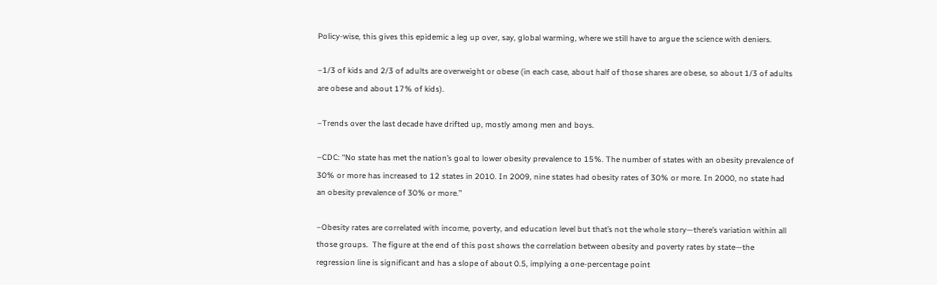Policy-wise, this gives this epidemic a leg up over, say, global warming, where we still have to argue the science with deniers.

–1/3 of kids and 2/3 of adults are overweight or obese (in each case, about half of those shares are obese, so about 1/3 of adults are obese and about 17% of kids).

–Trends over the last decade have drifted up, mostly among men and boys.

–CDC: “No state has met the nation’s goal to lower obesity prevalence to 15%. The number of states with an obesity prevalence of 30% or more has increased to 12 states in 2010. In 2009, nine states had obesity rates of 30% or more. In 2000, no state had an obesity prevalence of 30% or more.”

–Obesity rates are correlated with income, poverty, and education level but that’s not the whole story—there’s variation within all those groups.  The figure at the end of this post shows the correlation between obesity and poverty rates by state—the regression line is significant and has a slope of about 0.5, implying a one-percentage point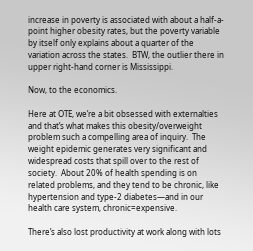increase in poverty is associated with about a half-a-point higher obesity rates, but the poverty variable by itself only explains about a quarter of the variation across the states.  BTW, the outlier there in upper right-hand corner is Mississippi.

Now, to the economics.

Here at OTE, we’re a bit obsessed with externalties and that’s what makes this obesity/overweight problem such a compelling area of inquiry.  The weight epidemic generates very significant and widespread costs that spill over to the rest of society.  About 20% of health spending is on related problems, and they tend to be chronic, like hypertension and type-2 diabetes—and in our health care system, chronic=expensive.

There’s also lost productivity at work along with lots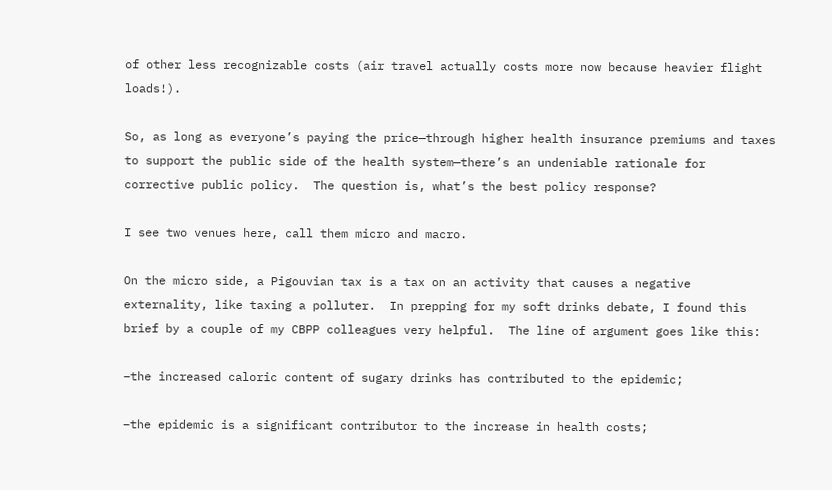of other less recognizable costs (air travel actually costs more now because heavier flight loads!).

So, as long as everyone’s paying the price—through higher health insurance premiums and taxes to support the public side of the health system—there’s an undeniable rationale for corrective public policy.  The question is, what’s the best policy response?

I see two venues here, call them micro and macro.

On the micro side, a Pigouvian tax is a tax on an activity that causes a negative externality, like taxing a polluter.  In prepping for my soft drinks debate, I found this brief by a couple of my CBPP colleagues very helpful.  The line of argument goes like this:

–the increased caloric content of sugary drinks has contributed to the epidemic;

–the epidemic is a significant contributor to the increase in health costs;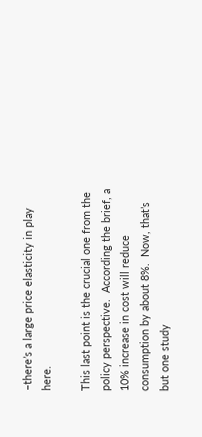–there’s a large price elasticity in play here.

This last point is the crucial one from the policy perspective.  According the brief, a 10% increase in cost will reduce consumption by about 8%.  Now, that’s but one study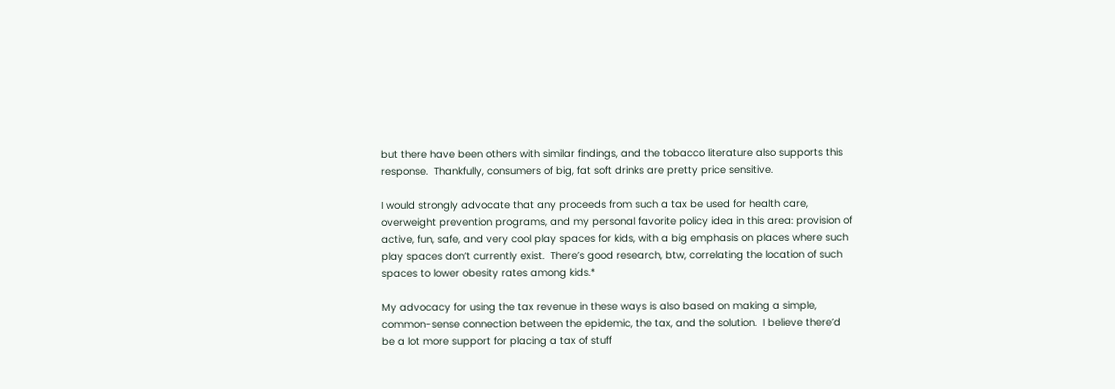but there have been others with similar findings, and the tobacco literature also supports this response.  Thankfully, consumers of big, fat soft drinks are pretty price sensitive.

I would strongly advocate that any proceeds from such a tax be used for health care, overweight prevention programs, and my personal favorite policy idea in this area: provision of active, fun, safe, and very cool play spaces for kids, with a big emphasis on places where such play spaces don’t currently exist.  There’s good research, btw, correlating the location of such spaces to lower obesity rates among kids.*

My advocacy for using the tax revenue in these ways is also based on making a simple, common-sense connection between the epidemic, the tax, and the solution.  I believe there’d be a lot more support for placing a tax of stuff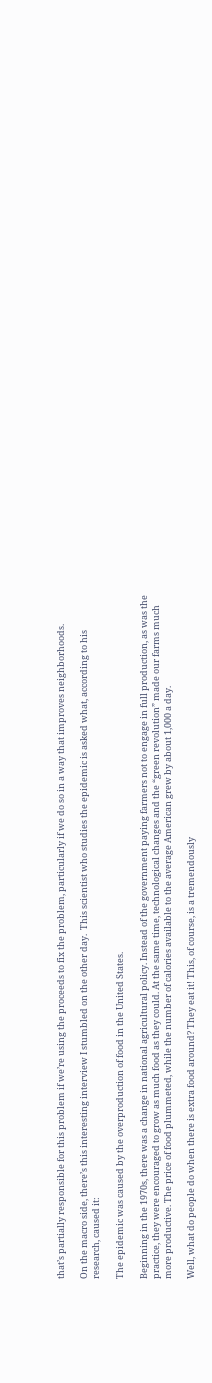that’s partially responsible for this problem if we’re using the proceeds to fix the problem, particularly if we do so in a way that improves neighborhoods.

On the macro side, there’s this interesting interview I stumbled on the other day.  This scientist who studies the epidemic is asked what, according to his research, caused it:

The epidemic was caused by the overproduction of food in the United States.

Beginning in the 1970s, there was a change in national agricultural policy. Instead of the government paying farmers not to engage in full production, as was the practice, they were encouraged to grow as much food as they could. At the same time, technological changes and the “green revolution” made our farms much more productive. The price of food plummeted, while the number of calories available to the average American grew by about 1,000 a day.

Well, what do people do when there is extra food around? They eat it! This, of course, is a tremendously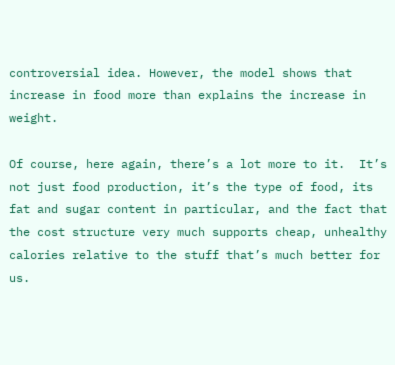controversial idea. However, the model shows that increase in food more than explains the increase in weight.

Of course, here again, there’s a lot more to it.  It’s not just food production, it’s the type of food, its fat and sugar content in particular, and the fact that the cost structure very much supports cheap, unhealthy calories relative to the stuff that’s much better for us.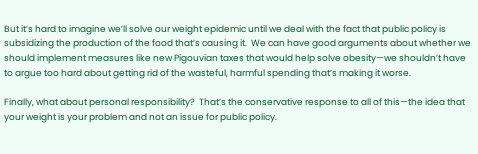But it’s hard to imagine we’ll solve our weight epidemic until we deal with the fact that public policy is subsidizing the production of the food that’s causing it.  We can have good arguments about whether we should implement measures like new Pigouvian taxes that would help solve obesity—we shouldn’t have to argue too hard about getting rid of the wasteful, harmful spending that’s making it worse.

Finally, what about personal responsibility?  That’s the conservative response to all of this—the idea that your weight is your problem and not an issue for public policy.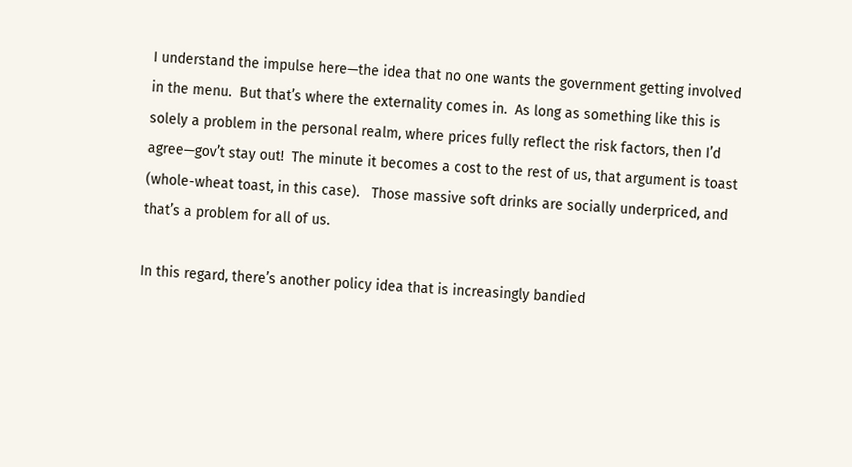I understand the impulse here—the idea that no one wants the government getting involved in the menu.  But that’s where the externality comes in.  As long as something like this is solely a problem in the personal realm, where prices fully reflect the risk factors, then I’d agree—gov’t stay out!  The minute it becomes a cost to the rest of us, that argument is toast (whole-wheat toast, in this case).   Those massive soft drinks are socially underpriced, and that’s a problem for all of us.

In this regard, there’s another policy idea that is increasingly bandied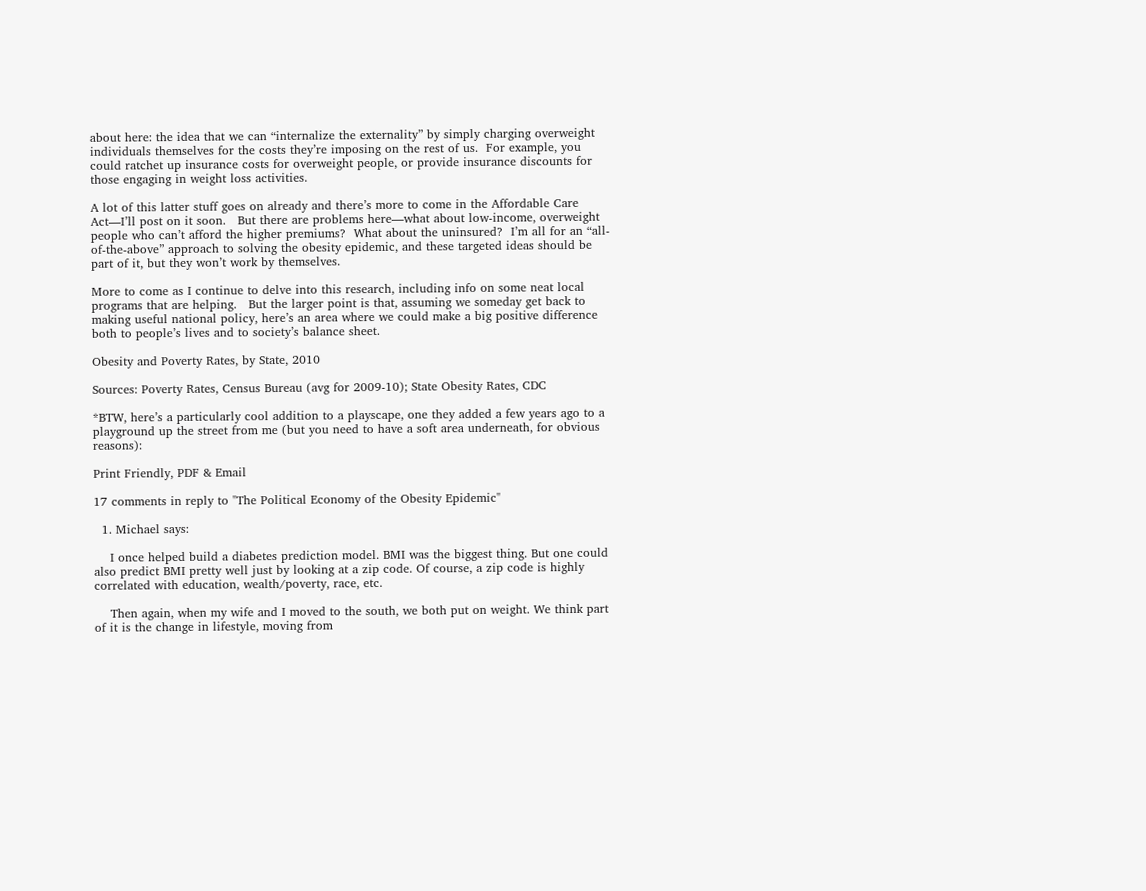about here: the idea that we can “internalize the externality” by simply charging overweight individuals themselves for the costs they’re imposing on the rest of us.  For example, you could ratchet up insurance costs for overweight people, or provide insurance discounts for those engaging in weight loss activities.

A lot of this latter stuff goes on already and there’s more to come in the Affordable Care Act—I’ll post on it soon.   But there are problems here—what about low-income, overweight people who can’t afford the higher premiums?  What about the uninsured?  I’m all for an “all-of-the-above” approach to solving the obesity epidemic, and these targeted ideas should be part of it, but they won’t work by themselves.

More to come as I continue to delve into this research, including info on some neat local programs that are helping.   But the larger point is that, assuming we someday get back to making useful national policy, here’s an area where we could make a big positive difference both to people’s lives and to society’s balance sheet.

Obesity and Poverty Rates, by State, 2010

Sources: Poverty Rates, Census Bureau (avg for 2009-10); State Obesity Rates, CDC

*BTW, here’s a particularly cool addition to a playscape, one they added a few years ago to a playground up the street from me (but you need to have a soft area underneath, for obvious reasons):

Print Friendly, PDF & Email

17 comments in reply to "The Political Economy of the Obesity Epidemic"

  1. Michael says:

    I once helped build a diabetes prediction model. BMI was the biggest thing. But one could also predict BMI pretty well just by looking at a zip code. Of course, a zip code is highly correlated with education, wealth/poverty, race, etc.

    Then again, when my wife and I moved to the south, we both put on weight. We think part of it is the change in lifestyle, moving from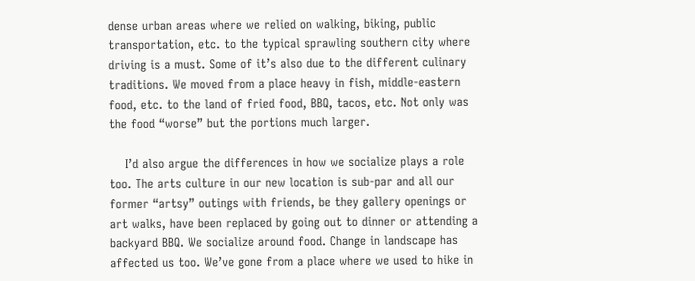dense urban areas where we relied on walking, biking, public transportation, etc. to the typical sprawling southern city where driving is a must. Some of it’s also due to the different culinary traditions. We moved from a place heavy in fish, middle-eastern food, etc. to the land of fried food, BBQ, tacos, etc. Not only was the food “worse” but the portions much larger.

    I’d also argue the differences in how we socialize plays a role too. The arts culture in our new location is sub-par and all our former “artsy” outings with friends, be they gallery openings or art walks, have been replaced by going out to dinner or attending a backyard BBQ. We socialize around food. Change in landscape has affected us too. We’ve gone from a place where we used to hike in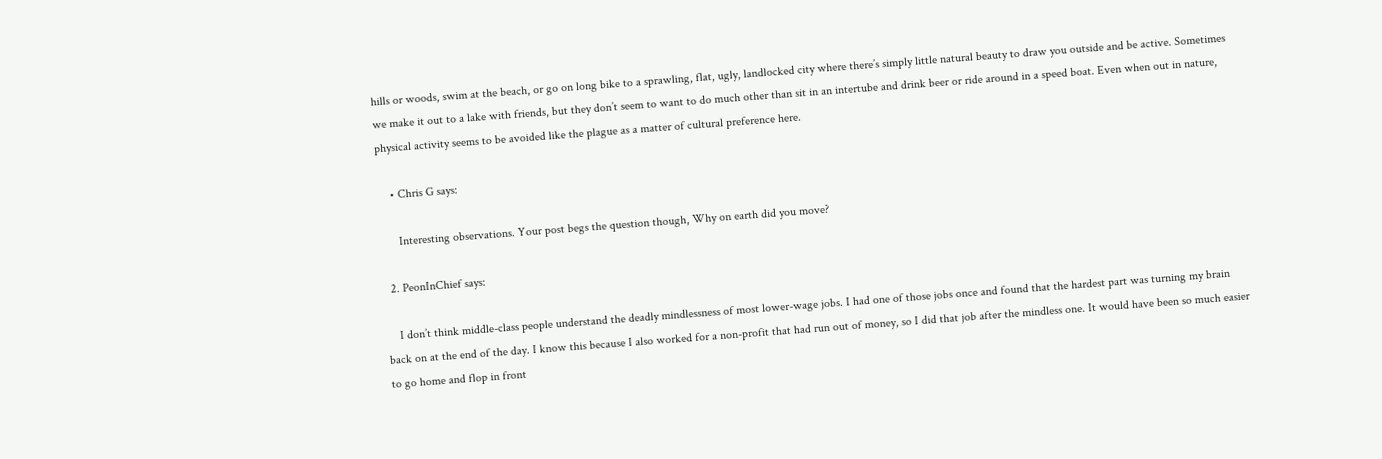hills or woods, swim at the beach, or go on long bike to a sprawling, flat, ugly, landlocked city where there’s simply little natural beauty to draw you outside and be active. Sometimes we make it out to a lake with friends, but they don’t seem to want to do much other than sit in an intertube and drink beer or ride around in a speed boat. Even when out in nature, physical activity seems to be avoided like the plague as a matter of cultural preference here.

    • Chris G says:

      Interesting observations. Your post begs the question though, Why on earth did you move?

  2. PeonInChief says:

    I don’t think middle-class people understand the deadly mindlessness of most lower-wage jobs. I had one of those jobs once and found that the hardest part was turning my brain back on at the end of the day. I know this because I also worked for a non-profit that had run out of money, so I did that job after the mindless one. It would have been so much easier to go home and flop in front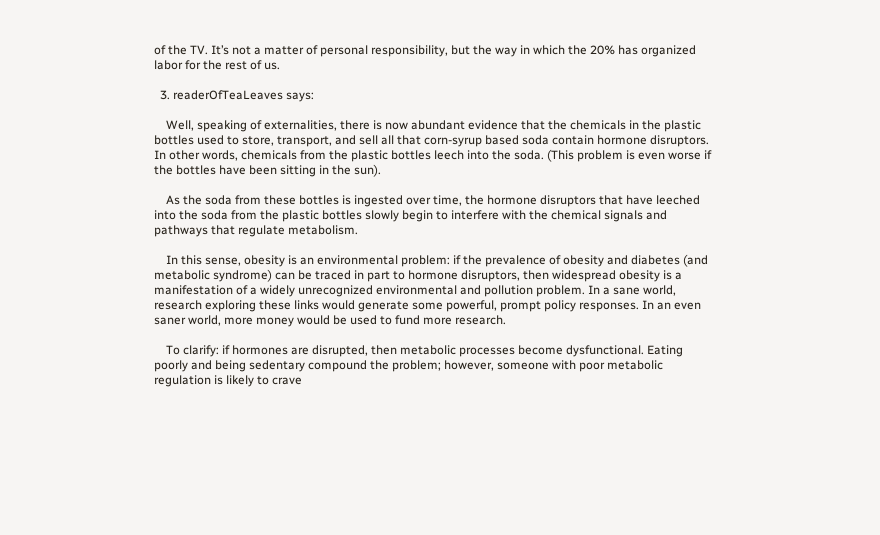of the TV. It’s not a matter of personal responsibility, but the way in which the 20% has organized labor for the rest of us.

  3. readerOfTeaLeaves says:

    Well, speaking of externalities, there is now abundant evidence that the chemicals in the plastic bottles used to store, transport, and sell all that corn-syrup based soda contain hormone disruptors. In other words, chemicals from the plastic bottles leech into the soda. (This problem is even worse if the bottles have been sitting in the sun).

    As the soda from these bottles is ingested over time, the hormone disruptors that have leeched into the soda from the plastic bottles slowly begin to interfere with the chemical signals and pathways that regulate metabolism.

    In this sense, obesity is an environmental problem: if the prevalence of obesity and diabetes (and metabolic syndrome) can be traced in part to hormone disruptors, then widespread obesity is a manifestation of a widely unrecognized environmental and pollution problem. In a sane world, research exploring these links would generate some powerful, prompt policy responses. In an even saner world, more money would be used to fund more research.

    To clarify: if hormones are disrupted, then metabolic processes become dysfunctional. Eating poorly and being sedentary compound the problem; however, someone with poor metabolic regulation is likely to crave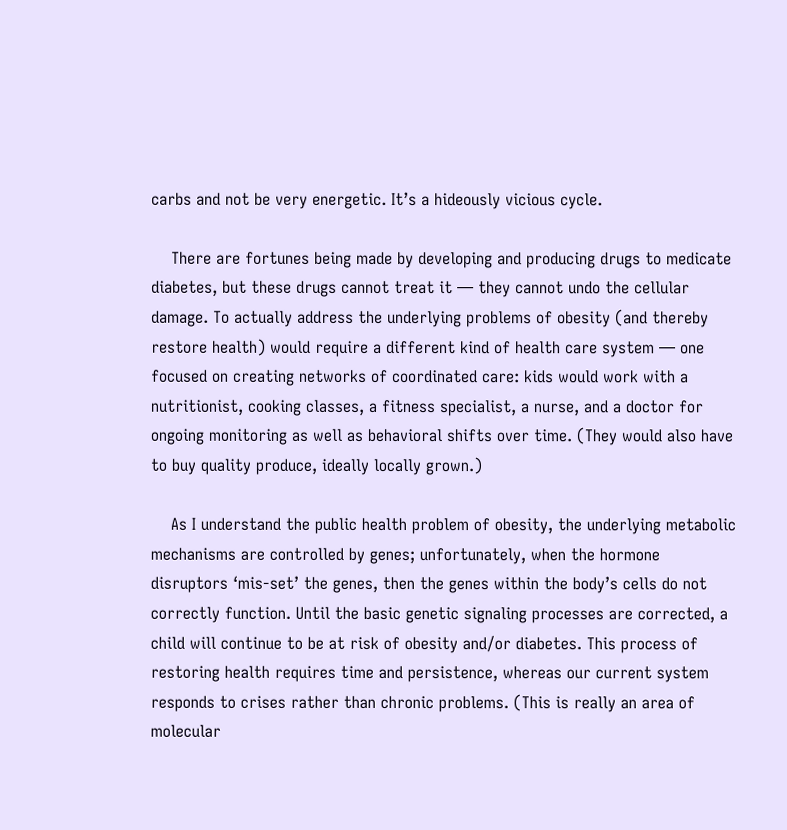carbs and not be very energetic. It’s a hideously vicious cycle.

    There are fortunes being made by developing and producing drugs to medicate diabetes, but these drugs cannot treat it — they cannot undo the cellular damage. To actually address the underlying problems of obesity (and thereby restore health) would require a different kind of health care system — one focused on creating networks of coordinated care: kids would work with a nutritionist, cooking classes, a fitness specialist, a nurse, and a doctor for ongoing monitoring as well as behavioral shifts over time. (They would also have to buy quality produce, ideally locally grown.)

    As I understand the public health problem of obesity, the underlying metabolic mechanisms are controlled by genes; unfortunately, when the hormone disruptors ‘mis-set’ the genes, then the genes within the body’s cells do not correctly function. Until the basic genetic signaling processes are corrected, a child will continue to be at risk of obesity and/or diabetes. This process of restoring health requires time and persistence, whereas our current system responds to crises rather than chronic problems. (This is really an area of molecular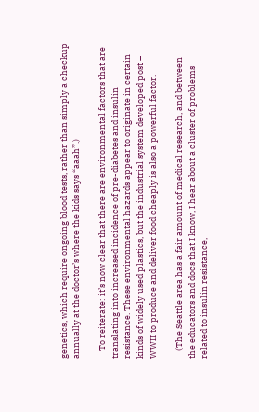genetics, which require ongoing blood tests, rather than simply a checkup annually at the doctor’s where the kids says “aaah”.)

    To reiterate: it’s now clear that there are environmental factors that are translating into increased incidence of pre-diabetes and insulin resistance. These environmental hazards appear to originate in certain kinds of widely used plastics, but the industrial system developed post – WWII to produce and deliver food cheaply is also a powerful factor.

    (The Seattle area has a fair amount of medical research, and between the educators and docs that I know, I hear about a cluster of problems related to insulin resistance,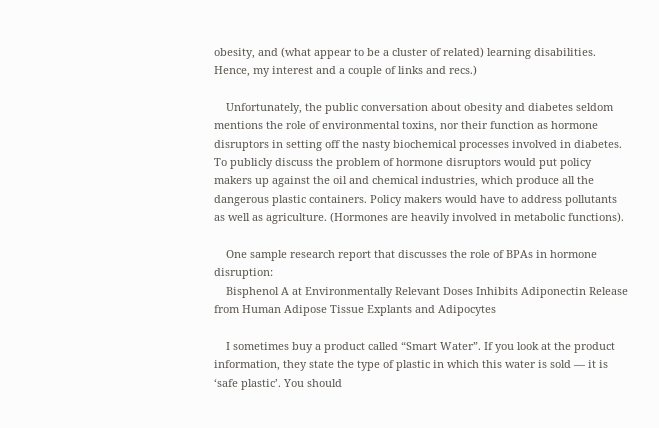obesity, and (what appear to be a cluster of related) learning disabilities. Hence, my interest and a couple of links and recs.)

    Unfortunately, the public conversation about obesity and diabetes seldom mentions the role of environmental toxins, nor their function as hormone disruptors in setting off the nasty biochemical processes involved in diabetes. To publicly discuss the problem of hormone disruptors would put policy makers up against the oil and chemical industries, which produce all the dangerous plastic containers. Policy makers would have to address pollutants as well as agriculture. (Hormones are heavily involved in metabolic functions).

    One sample research report that discusses the role of BPAs in hormone disruption:
    Bisphenol A at Environmentally Relevant Doses Inhibits Adiponectin Release from Human Adipose Tissue Explants and Adipocytes

    I sometimes buy a product called “Smart Water”. If you look at the product information, they state the type of plastic in which this water is sold — it is ‘safe plastic’. You should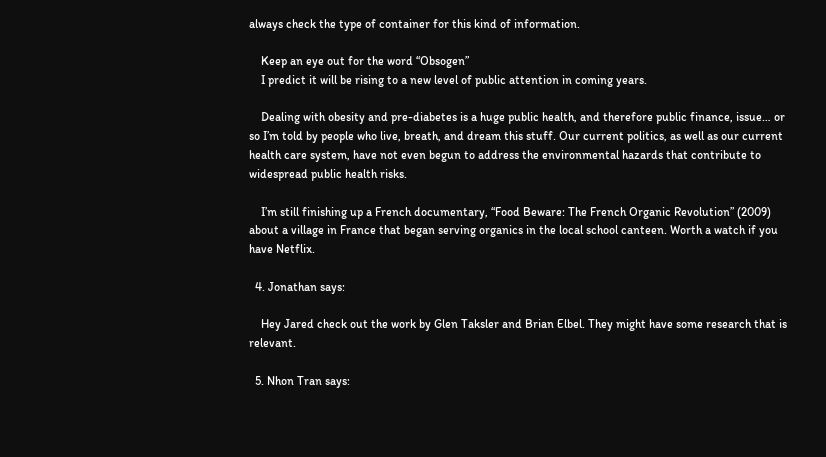always check the type of container for this kind of information.

    Keep an eye out for the word “Obsogen”
    I predict it will be rising to a new level of public attention in coming years.

    Dealing with obesity and pre-diabetes is a huge public health, and therefore public finance, issue… or so I’m told by people who live, breath, and dream this stuff. Our current politics, as well as our current health care system, have not even begun to address the environmental hazards that contribute to widespread public health risks.

    I’m still finishing up a French documentary, “Food Beware: The French Organic Revolution” (2009) about a village in France that began serving organics in the local school canteen. Worth a watch if you have Netflix.

  4. Jonathan says:

    Hey Jared check out the work by Glen Taksler and Brian Elbel. They might have some research that is relevant.

  5. Nhon Tran says: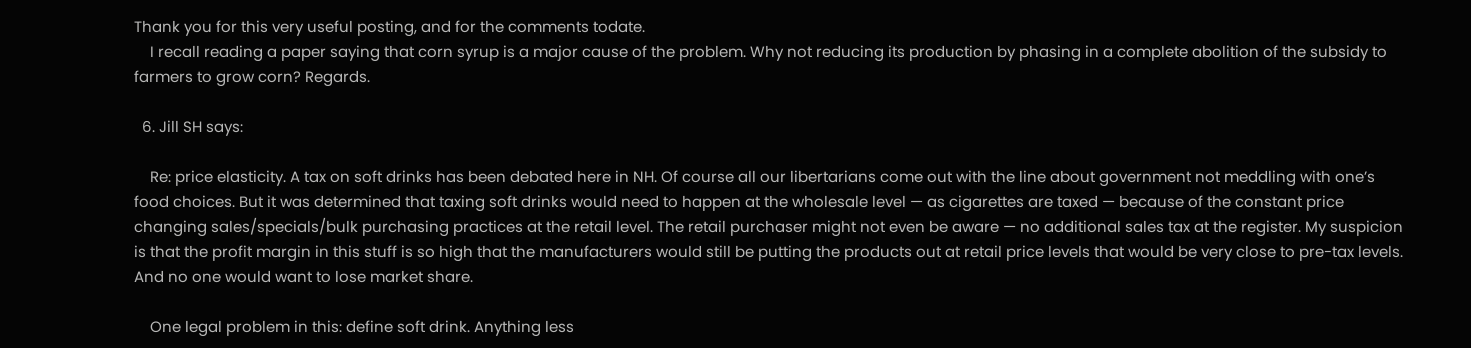Thank you for this very useful posting, and for the comments todate.
    I recall reading a paper saying that corn syrup is a major cause of the problem. Why not reducing its production by phasing in a complete abolition of the subsidy to farmers to grow corn? Regards.

  6. Jill SH says:

    Re: price elasticity. A tax on soft drinks has been debated here in NH. Of course all our libertarians come out with the line about government not meddling with one’s food choices. But it was determined that taxing soft drinks would need to happen at the wholesale level — as cigarettes are taxed — because of the constant price changing sales/specials/bulk purchasing practices at the retail level. The retail purchaser might not even be aware — no additional sales tax at the register. My suspicion is that the profit margin in this stuff is so high that the manufacturers would still be putting the products out at retail price levels that would be very close to pre-tax levels. And no one would want to lose market share.

    One legal problem in this: define soft drink. Anything less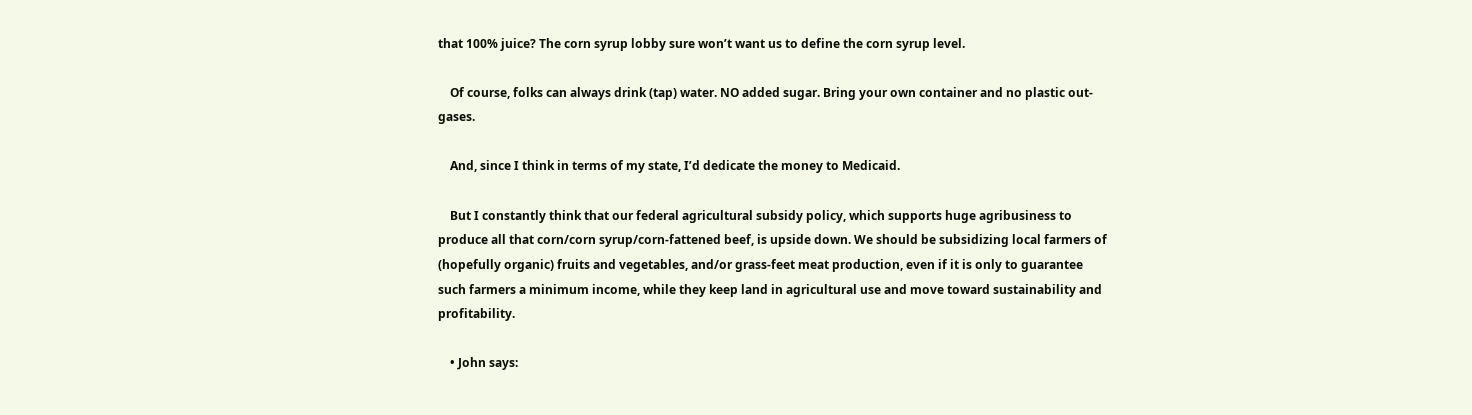that 100% juice? The corn syrup lobby sure won’t want us to define the corn syrup level.

    Of course, folks can always drink (tap) water. NO added sugar. Bring your own container and no plastic out-gases.

    And, since I think in terms of my state, I’d dedicate the money to Medicaid.

    But I constantly think that our federal agricultural subsidy policy, which supports huge agribusiness to produce all that corn/corn syrup/corn-fattened beef, is upside down. We should be subsidizing local farmers of (hopefully organic) fruits and vegetables, and/or grass-feet meat production, even if it is only to guarantee such farmers a minimum income, while they keep land in agricultural use and move toward sustainability and profitability.

    • John says: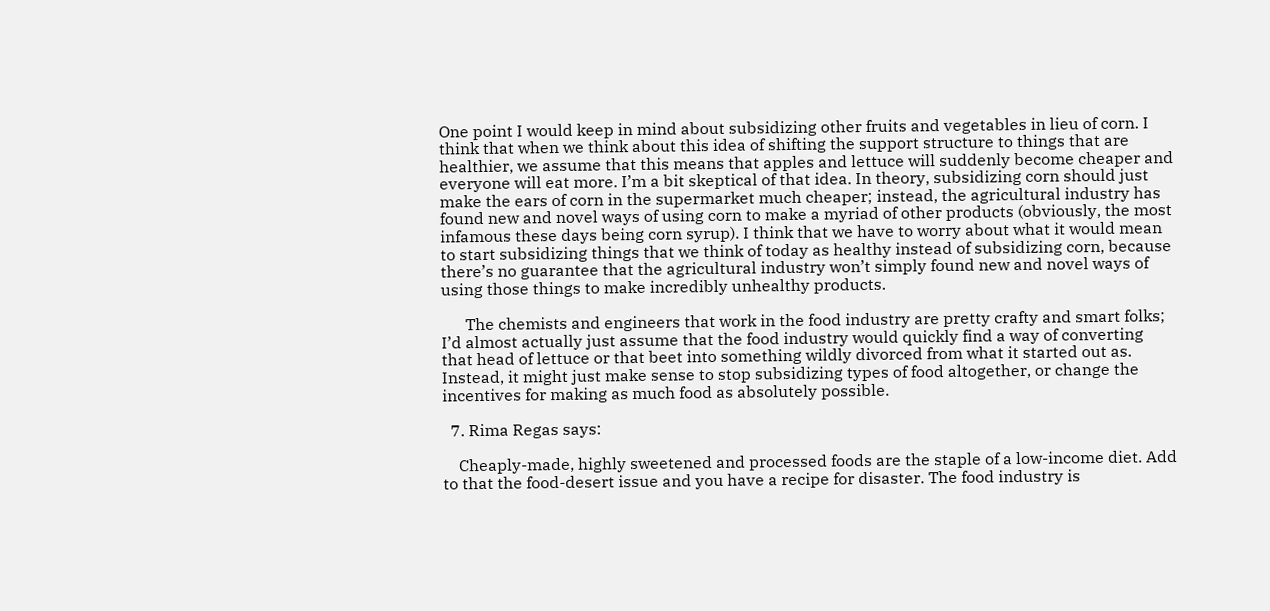One point I would keep in mind about subsidizing other fruits and vegetables in lieu of corn. I think that when we think about this idea of shifting the support structure to things that are healthier, we assume that this means that apples and lettuce will suddenly become cheaper and everyone will eat more. I’m a bit skeptical of that idea. In theory, subsidizing corn should just make the ears of corn in the supermarket much cheaper; instead, the agricultural industry has found new and novel ways of using corn to make a myriad of other products (obviously, the most infamous these days being corn syrup). I think that we have to worry about what it would mean to start subsidizing things that we think of today as healthy instead of subsidizing corn, because there’s no guarantee that the agricultural industry won’t simply found new and novel ways of using those things to make incredibly unhealthy products.

      The chemists and engineers that work in the food industry are pretty crafty and smart folks; I’d almost actually just assume that the food industry would quickly find a way of converting that head of lettuce or that beet into something wildly divorced from what it started out as. Instead, it might just make sense to stop subsidizing types of food altogether, or change the incentives for making as much food as absolutely possible.

  7. Rima Regas says:

    Cheaply-made, highly sweetened and processed foods are the staple of a low-income diet. Add to that the food-desert issue and you have a recipe for disaster. The food industry is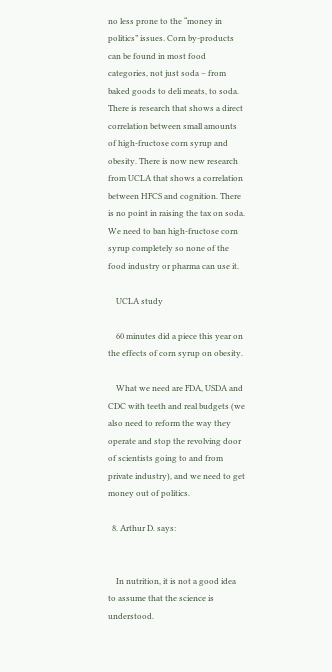no less prone to the “money in politics” issues. Corn by-products can be found in most food categories, not just soda – from baked goods to deli meats, to soda. There is research that shows a direct correlation between small amounts of high-fructose corn syrup and obesity. There is now new research from UCLA that shows a correlation between HFCS and cognition. There is no point in raising the tax on soda. We need to ban high-fructose corn syrup completely so none of the food industry or pharma can use it.

    UCLA study

    60 minutes did a piece this year on the effects of corn syrup on obesity.

    What we need are FDA, USDA and CDC with teeth and real budgets (we also need to reform the way they operate and stop the revolving door of scientists going to and from private industry), and we need to get money out of politics.

  8. Arthur D. says:


    In nutrition, it is not a good idea to assume that the science is understood.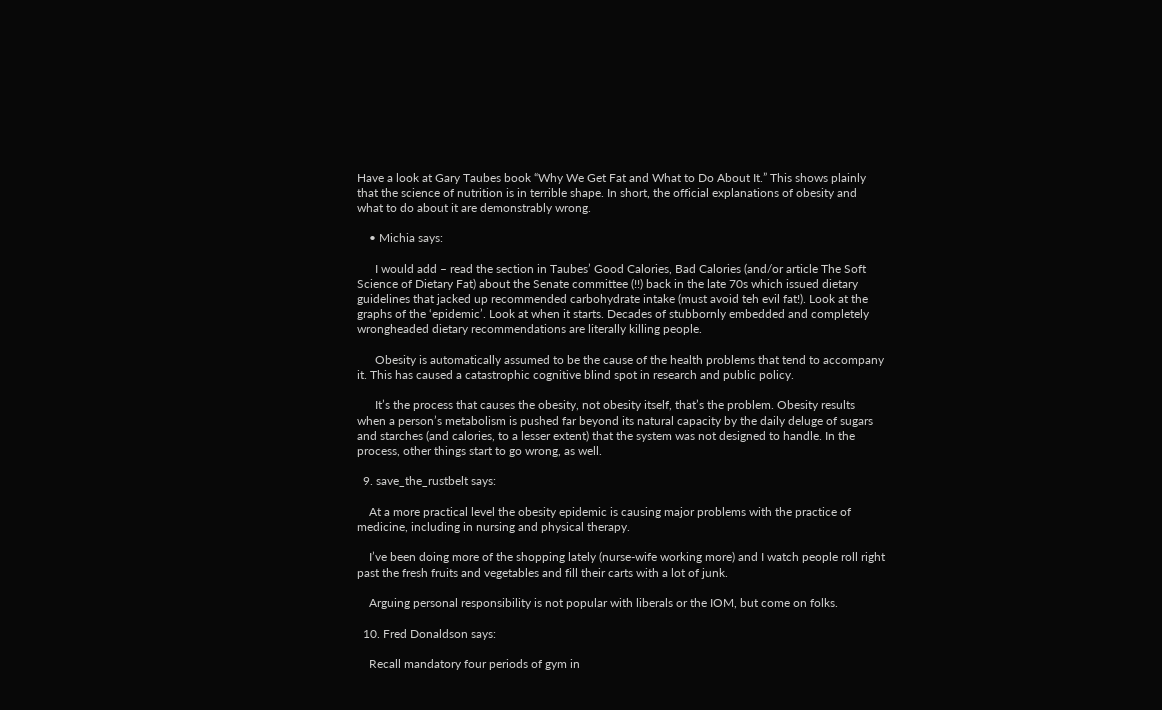Have a look at Gary Taubes book “Why We Get Fat and What to Do About It.” This shows plainly that the science of nutrition is in terrible shape. In short, the official explanations of obesity and what to do about it are demonstrably wrong.

    • Michia says:

      I would add – read the section in Taubes’ Good Calories, Bad Calories (and/or article The Soft Science of Dietary Fat) about the Senate committee (!!) back in the late 70s which issued dietary guidelines that jacked up recommended carbohydrate intake (must avoid teh evil fat!). Look at the graphs of the ‘epidemic’. Look at when it starts. Decades of stubbornly embedded and completely wrongheaded dietary recommendations are literally killing people.

      Obesity is automatically assumed to be the cause of the health problems that tend to accompany it. This has caused a catastrophic cognitive blind spot in research and public policy.

      It’s the process that causes the obesity, not obesity itself, that’s the problem. Obesity results when a person’s metabolism is pushed far beyond its natural capacity by the daily deluge of sugars and starches (and calories, to a lesser extent) that the system was not designed to handle. In the process, other things start to go wrong, as well.

  9. save_the_rustbelt says:

    At a more practical level the obesity epidemic is causing major problems with the practice of medicine, including in nursing and physical therapy.

    I’ve been doing more of the shopping lately (nurse-wife working more) and I watch people roll right past the fresh fruits and vegetables and fill their carts with a lot of junk.

    Arguing personal responsibility is not popular with liberals or the IOM, but come on folks.

  10. Fred Donaldson says:

    Recall mandatory four periods of gym in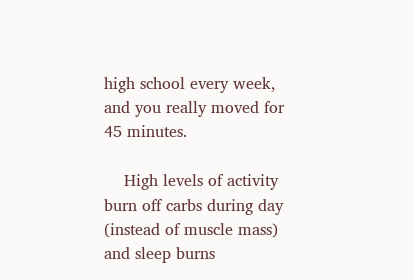high school every week, and you really moved for 45 minutes.

    High levels of activity burn off carbs during day (instead of muscle mass) and sleep burns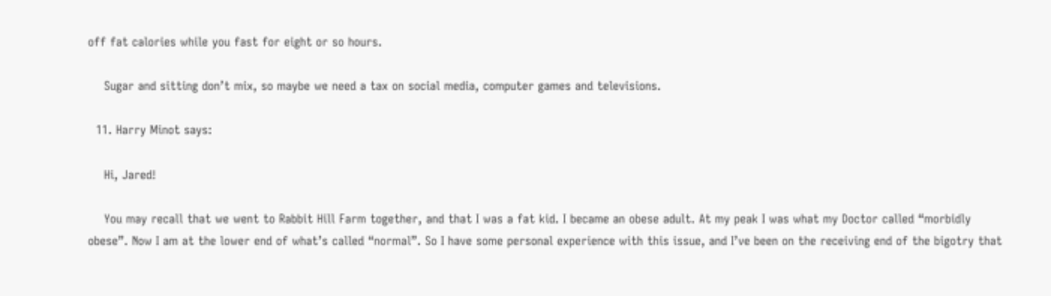off fat calories while you fast for eight or so hours.

    Sugar and sitting don’t mix, so maybe we need a tax on social media, computer games and televisions.

  11. Harry Minot says:

    Hi, Jared!

    You may recall that we went to Rabbit Hill Farm together, and that I was a fat kid. I became an obese adult. At my peak I was what my Doctor called “morbidly obese”. Now I am at the lower end of what’s called “normal”. So I have some personal experience with this issue, and I’ve been on the receiving end of the bigotry that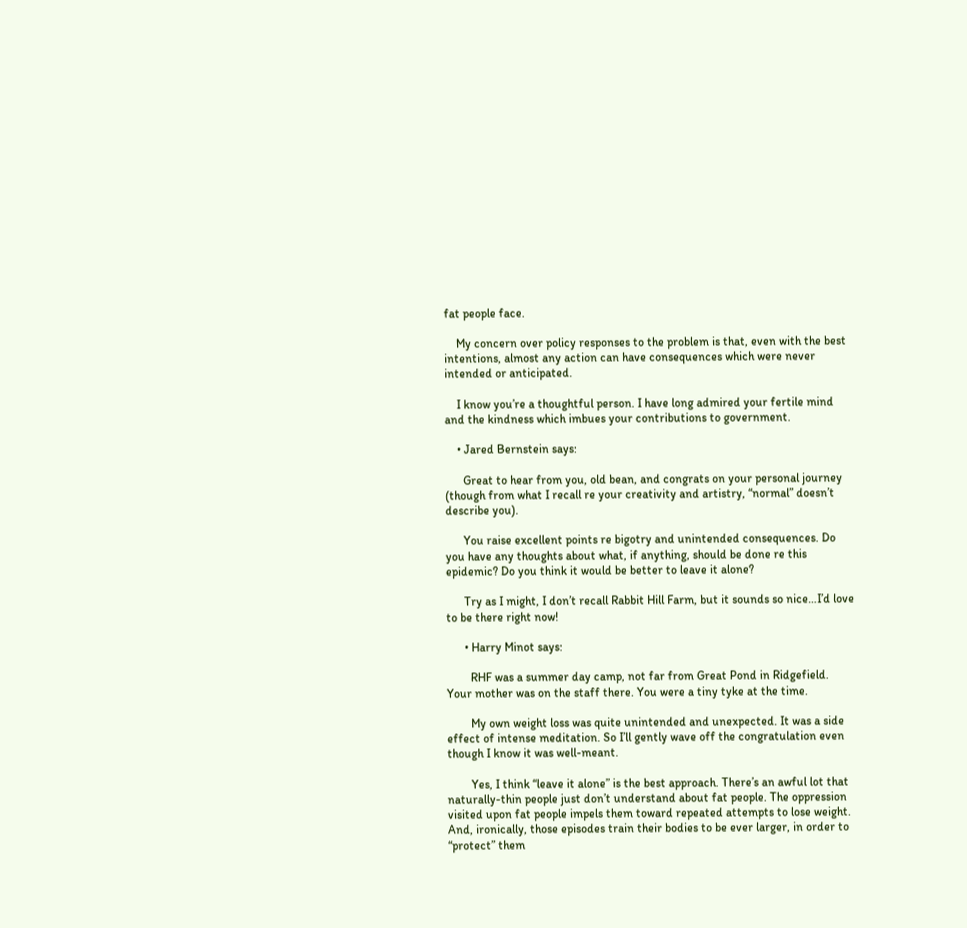fat people face.

    My concern over policy responses to the problem is that, even with the best intentions, almost any action can have consequences which were never intended or anticipated.

    I know you’re a thoughtful person. I have long admired your fertile mind and the kindness which imbues your contributions to government.

    • Jared Bernstein says:

      Great to hear from you, old bean, and congrats on your personal journey (though from what I recall re your creativity and artistry, “normal” doesn’t describe you).

      You raise excellent points re bigotry and unintended consequences. Do you have any thoughts about what, if anything, should be done re this epidemic? Do you think it would be better to leave it alone?

      Try as I might, I don’t recall Rabbit Hill Farm, but it sounds so nice…I’d love to be there right now!

      • Harry Minot says:

        RHF was a summer day camp, not far from Great Pond in Ridgefield. Your mother was on the staff there. You were a tiny tyke at the time.

        My own weight loss was quite unintended and unexpected. It was a side effect of intense meditation. So I’ll gently wave off the congratulation even though I know it was well-meant.

        Yes, I think “leave it alone” is the best approach. There’s an awful lot that naturally-thin people just don’t understand about fat people. The oppression visited upon fat people impels them toward repeated attempts to lose weight. And, ironically, those episodes train their bodies to be ever larger, in order to “protect” them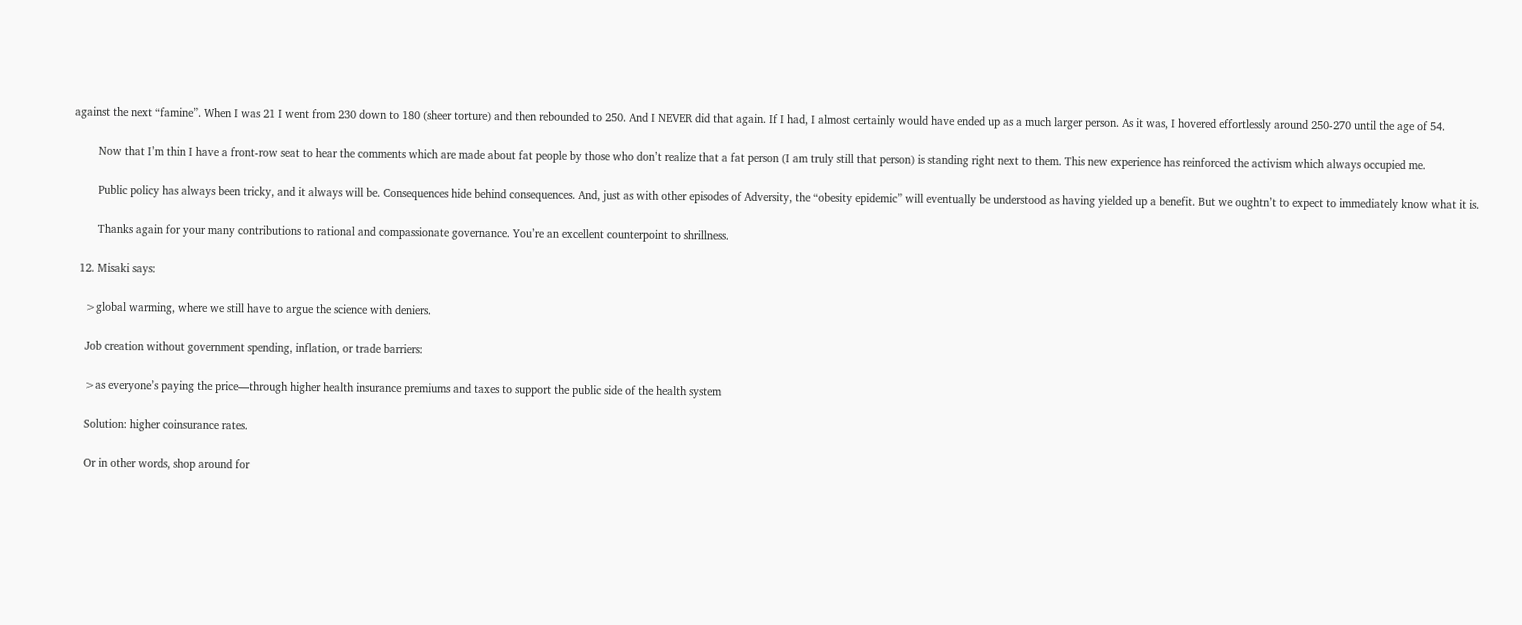against the next “famine”. When I was 21 I went from 230 down to 180 (sheer torture) and then rebounded to 250. And I NEVER did that again. If I had, I almost certainly would have ended up as a much larger person. As it was, I hovered effortlessly around 250-270 until the age of 54.

        Now that I’m thin I have a front-row seat to hear the comments which are made about fat people by those who don’t realize that a fat person (I am truly still that person) is standing right next to them. This new experience has reinforced the activism which always occupied me.

        Public policy has always been tricky, and it always will be. Consequences hide behind consequences. And, just as with other episodes of Adversity, the “obesity epidemic” will eventually be understood as having yielded up a benefit. But we oughtn’t to expect to immediately know what it is.

        Thanks again for your many contributions to rational and compassionate governance. You’re an excellent counterpoint to shrillness.

  12. Misaki says:

    >global warming, where we still have to argue the science with deniers.

    Job creation without government spending, inflation, or trade barriers:

    >as everyone’s paying the price—through higher health insurance premiums and taxes to support the public side of the health system

    Solution: higher coinsurance rates.

    Or in other words, shop around for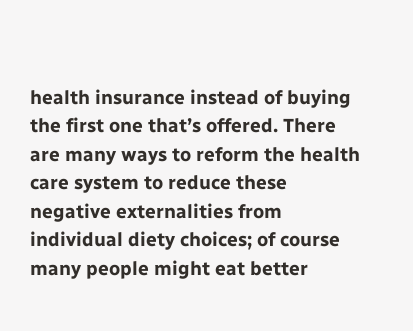health insurance instead of buying the first one that’s offered. There are many ways to reform the health care system to reduce these negative externalities from individual diety choices; of course many people might eat better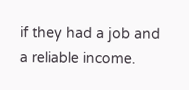if they had a job and a reliable income.